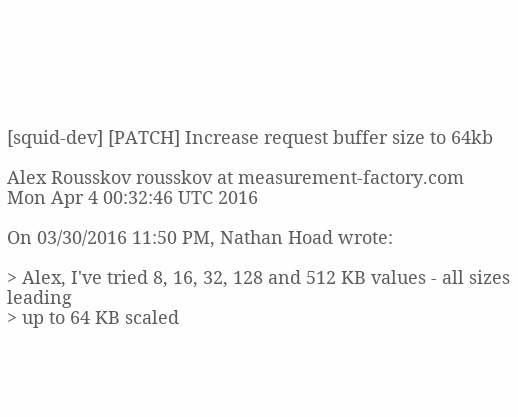[squid-dev] [PATCH] Increase request buffer size to 64kb

Alex Rousskov rousskov at measurement-factory.com
Mon Apr 4 00:32:46 UTC 2016

On 03/30/2016 11:50 PM, Nathan Hoad wrote:

> Alex, I've tried 8, 16, 32, 128 and 512 KB values - all sizes leading
> up to 64 KB scaled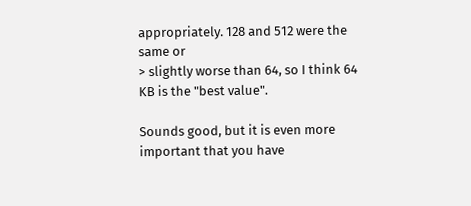appropriately. 128 and 512 were the same or
> slightly worse than 64, so I think 64 KB is the "best value".

Sounds good, but it is even more important that you have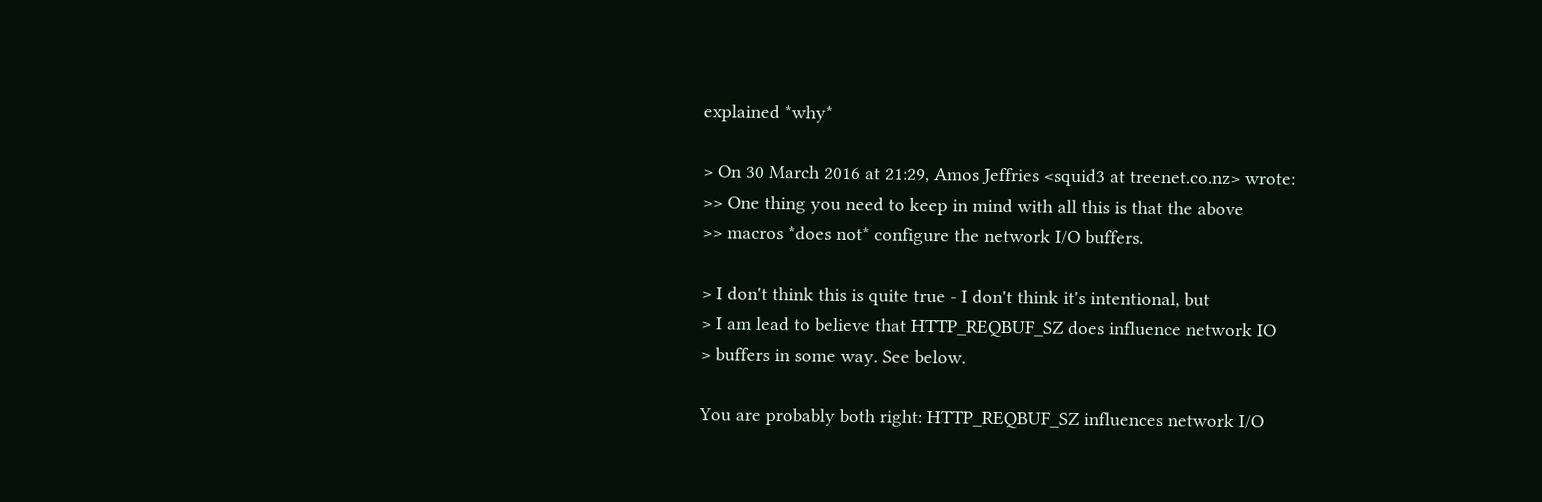explained *why*

> On 30 March 2016 at 21:29, Amos Jeffries <squid3 at treenet.co.nz> wrote:
>> One thing you need to keep in mind with all this is that the above
>> macros *does not* configure the network I/O buffers.

> I don't think this is quite true - I don't think it's intentional, but
> I am lead to believe that HTTP_REQBUF_SZ does influence network IO
> buffers in some way. See below.

You are probably both right: HTTP_REQBUF_SZ influences network I/O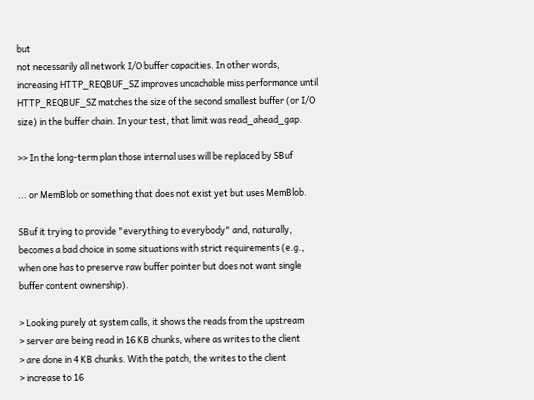but
not necessarily all network I/O buffer capacities. In other words,
increasing HTTP_REQBUF_SZ improves uncachable miss performance until
HTTP_REQBUF_SZ matches the size of the second smallest buffer (or I/O
size) in the buffer chain. In your test, that limit was read_ahead_gap.

>> In the long-term plan those internal uses will be replaced by SBuf

... or MemBlob or something that does not exist yet but uses MemBlob.

SBuf it trying to provide "everything to everybody" and, naturally,
becomes a bad choice in some situations with strict requirements (e.g.,
when one has to preserve raw buffer pointer but does not want single
buffer content ownership).

> Looking purely at system calls, it shows the reads from the upstream
> server are being read in 16 KB chunks, where as writes to the client
> are done in 4 KB chunks. With the patch, the writes to the client
> increase to 16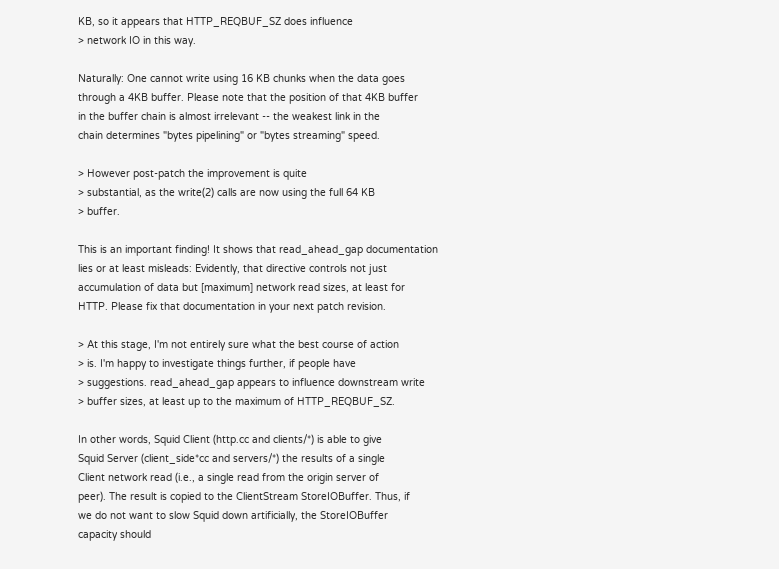KB, so it appears that HTTP_REQBUF_SZ does influence
> network IO in this way.

Naturally: One cannot write using 16 KB chunks when the data goes
through a 4KB buffer. Please note that the position of that 4KB buffer
in the buffer chain is almost irrelevant -- the weakest link in the
chain determines "bytes pipelining" or "bytes streaming" speed.

> However post-patch the improvement is quite
> substantial, as the write(2) calls are now using the full 64 KB
> buffer.

This is an important finding! It shows that read_ahead_gap documentation
lies or at least misleads: Evidently, that directive controls not just
accumulation of data but [maximum] network read sizes, at least for
HTTP. Please fix that documentation in your next patch revision.

> At this stage, I'm not entirely sure what the best course of action
> is. I'm happy to investigate things further, if people have
> suggestions. read_ahead_gap appears to influence downstream write
> buffer sizes, at least up to the maximum of HTTP_REQBUF_SZ.

In other words, Squid Client (http.cc and clients/*) is able to give
Squid Server (client_side*cc and servers/*) the results of a single
Client network read (i.e., a single read from the origin server of
peer). The result is copied to the ClientStream StoreIOBuffer. Thus, if
we do not want to slow Squid down artificially, the StoreIOBuffer
capacity should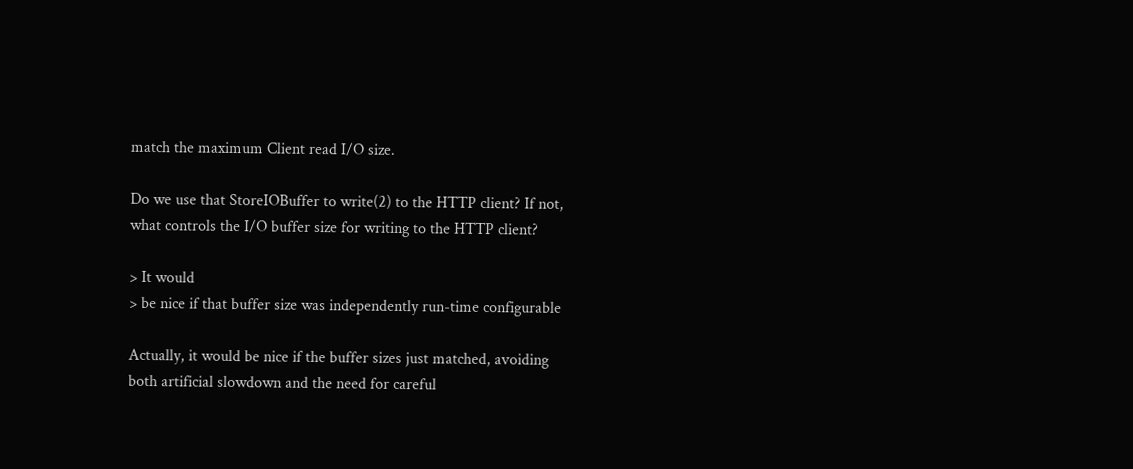match the maximum Client read I/O size.

Do we use that StoreIOBuffer to write(2) to the HTTP client? If not,
what controls the I/O buffer size for writing to the HTTP client?

> It would
> be nice if that buffer size was independently run-time configurable

Actually, it would be nice if the buffer sizes just matched, avoiding
both artificial slowdown and the need for careful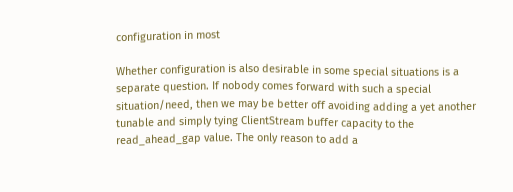configuration in most

Whether configuration is also desirable in some special situations is a
separate question. If nobody comes forward with such a special
situation/need, then we may be better off avoiding adding a yet another
tunable and simply tying ClientStream buffer capacity to the
read_ahead_gap value. The only reason to add a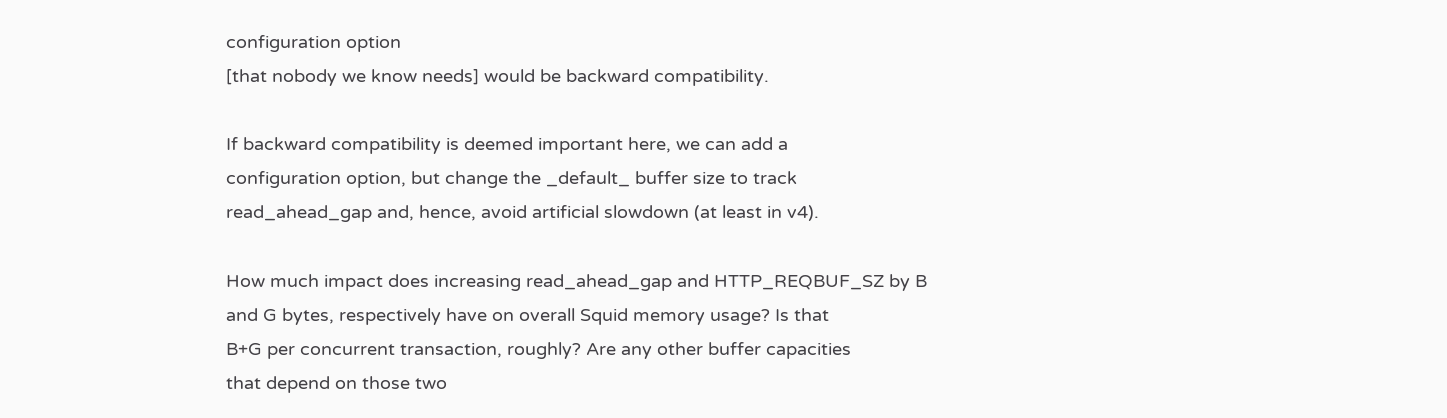configuration option
[that nobody we know needs] would be backward compatibility.

If backward compatibility is deemed important here, we can add a
configuration option, but change the _default_ buffer size to track
read_ahead_gap and, hence, avoid artificial slowdown (at least in v4).

How much impact does increasing read_ahead_gap and HTTP_REQBUF_SZ by B
and G bytes, respectively have on overall Squid memory usage? Is that
B+G per concurrent transaction, roughly? Are any other buffer capacities
that depend on those two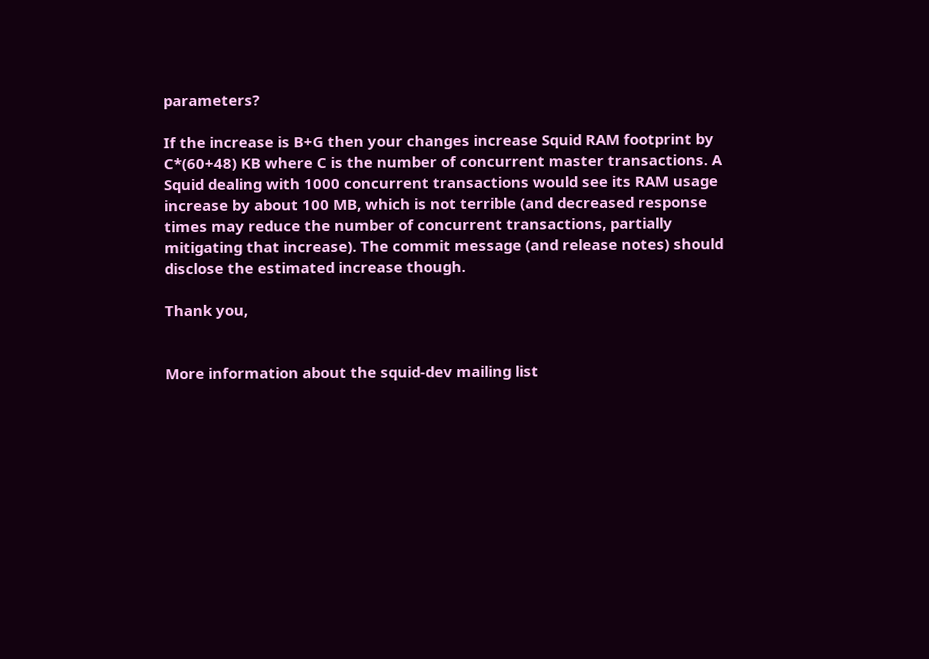parameters?

If the increase is B+G then your changes increase Squid RAM footprint by
C*(60+48) KB where C is the number of concurrent master transactions. A
Squid dealing with 1000 concurrent transactions would see its RAM usage
increase by about 100 MB, which is not terrible (and decreased response
times may reduce the number of concurrent transactions, partially
mitigating that increase). The commit message (and release notes) should
disclose the estimated increase though.

Thank you,


More information about the squid-dev mailing list